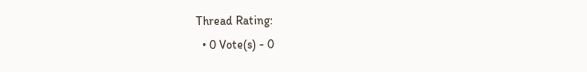Thread Rating:
  • 0 Vote(s) - 0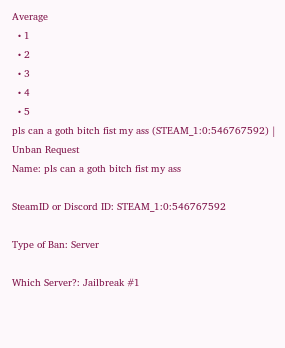Average
  • 1
  • 2
  • 3
  • 4
  • 5
pls can a goth bitch fist my ass (STEAM_1:0:546767592) | Unban Request
Name: pls can a goth bitch fist my ass

SteamID or Discord ID: STEAM_1:0:546767592

Type of Ban: Server

Which Server?: Jailbreak #1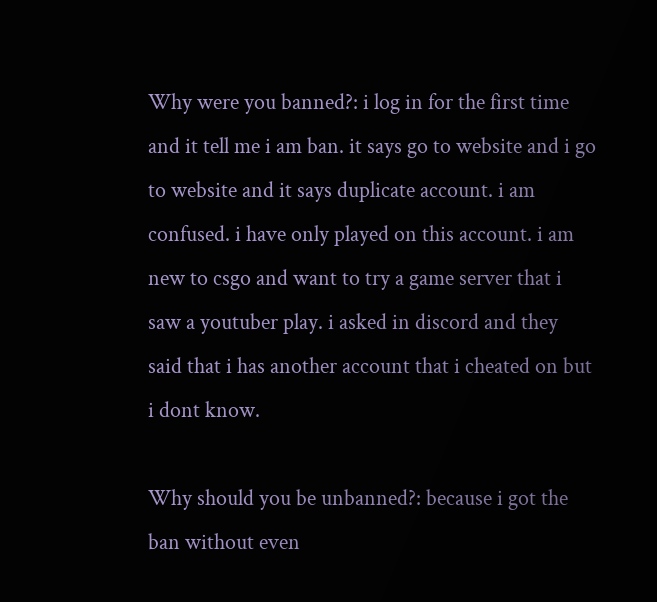Why were you banned?: i log in for the first time and it tell me i am ban. it says go to website and i go to website and it says duplicate account. i am confused. i have only played on this account. i am new to csgo and want to try a game server that i saw a youtuber play. i asked in discord and they said that i has another account that i cheated on but i dont know.

Why should you be unbanned?: because i got the ban without even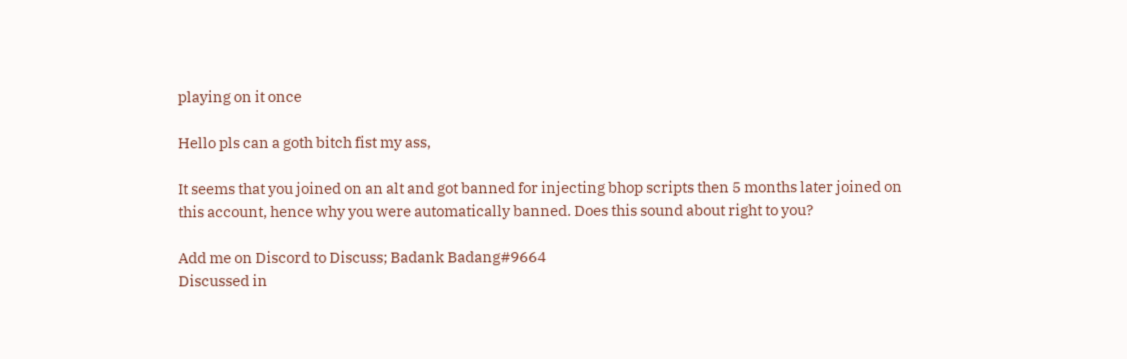playing on it once

Hello pls can a goth bitch fist my ass,

It seems that you joined on an alt and got banned for injecting bhop scripts then 5 months later joined on this account, hence why you were automatically banned. Does this sound about right to you?

Add me on Discord to Discuss; Badank Badang#9664
Discussed in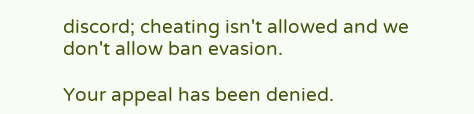discord; cheating isn't allowed and we don't allow ban evasion.

Your appeal has been denied.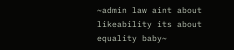~admin law aint about likeability its about equality baby~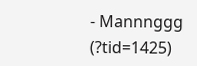- Mannnggg (?tid=1425)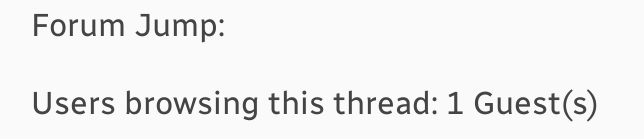Forum Jump:

Users browsing this thread: 1 Guest(s)